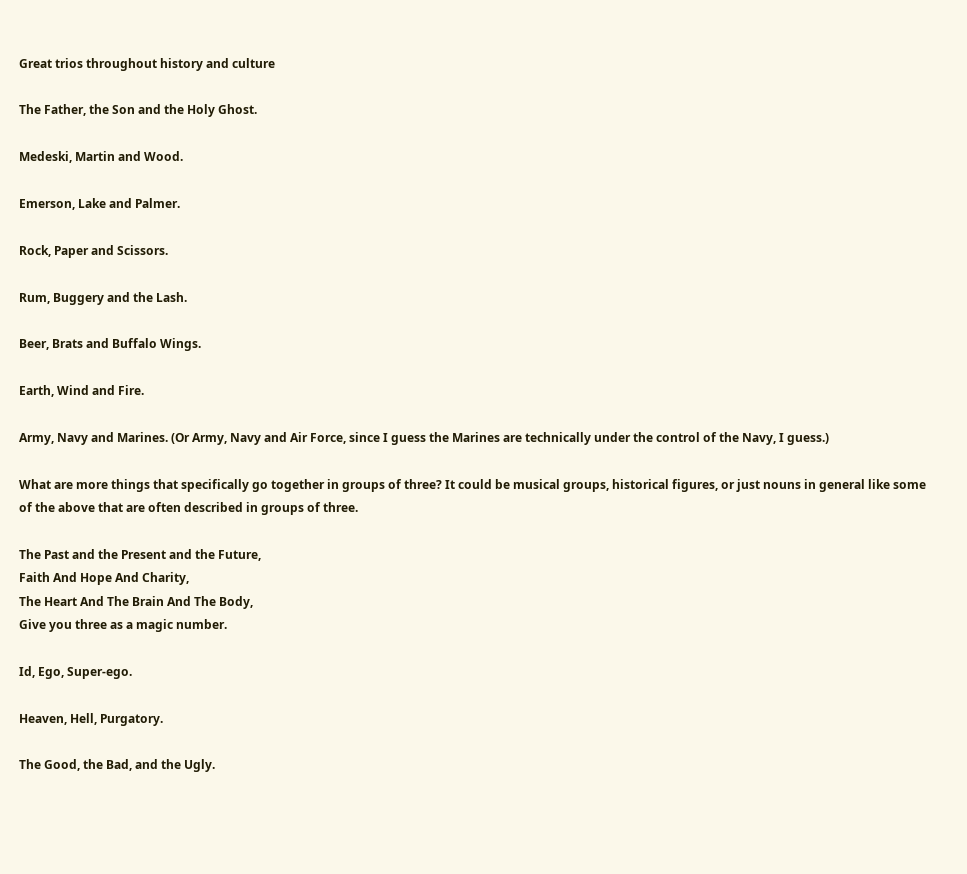Great trios throughout history and culture

The Father, the Son and the Holy Ghost.

Medeski, Martin and Wood.

Emerson, Lake and Palmer.

Rock, Paper and Scissors.

Rum, Buggery and the Lash.

Beer, Brats and Buffalo Wings.

Earth, Wind and Fire.

Army, Navy and Marines. (Or Army, Navy and Air Force, since I guess the Marines are technically under the control of the Navy, I guess.)

What are more things that specifically go together in groups of three? It could be musical groups, historical figures, or just nouns in general like some of the above that are often described in groups of three.

The Past and the Present and the Future,
Faith And Hope And Charity,
The Heart And The Brain And The Body,
Give you three as a magic number.

Id, Ego, Super-ego.

Heaven, Hell, Purgatory.

The Good, the Bad, and the Ugly.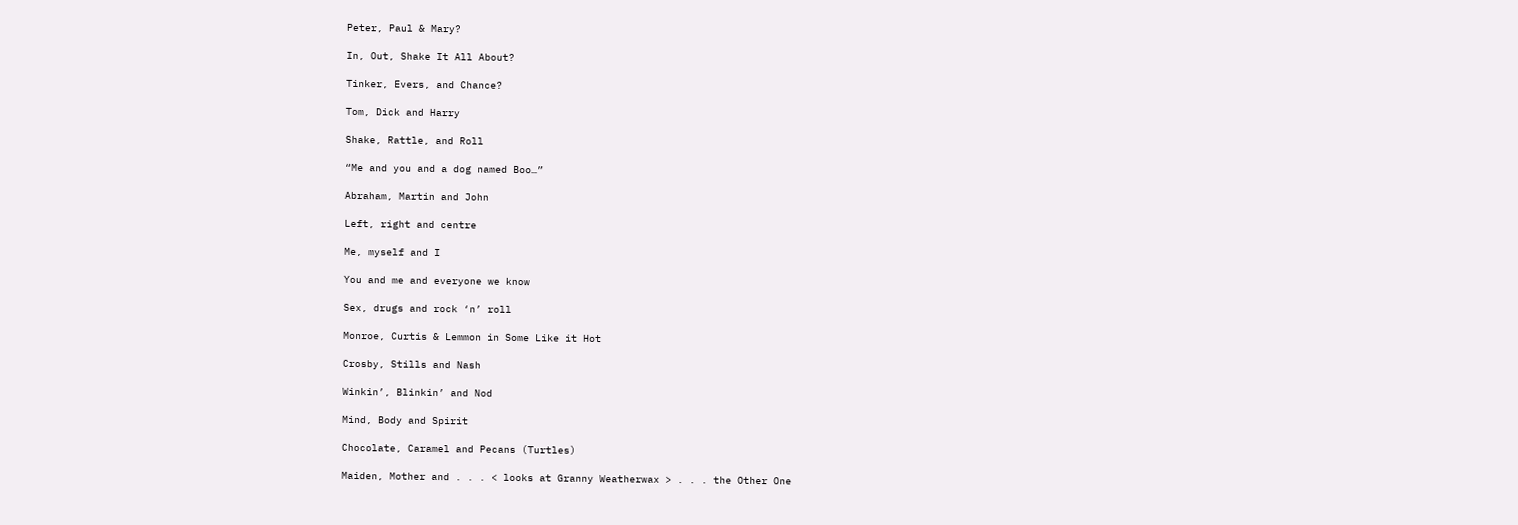Peter, Paul & Mary?

In, Out, Shake It All About?

Tinker, Evers, and Chance?

Tom, Dick and Harry

Shake, Rattle, and Roll

“Me and you and a dog named Boo…”

Abraham, Martin and John

Left, right and centre

Me, myself and I

You and me and everyone we know

Sex, drugs and rock ‘n’ roll

Monroe, Curtis & Lemmon in Some Like it Hot

Crosby, Stills and Nash

Winkin’, Blinkin’ and Nod

Mind, Body and Spirit

Chocolate, Caramel and Pecans (Turtles)

Maiden, Mother and . . . < looks at Granny Weatherwax > . . . the Other One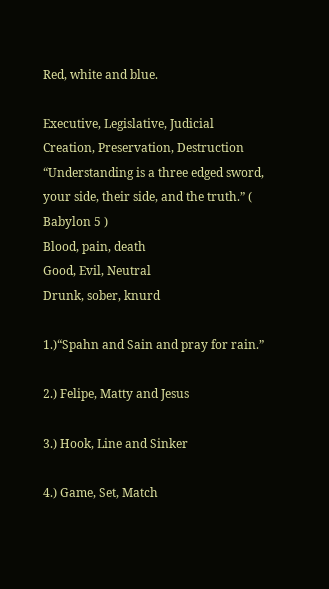Red, white and blue.

Executive, Legislative, Judicial
Creation, Preservation, Destruction
“Understanding is a three edged sword, your side, their side, and the truth.” ( Babylon 5 )
Blood, pain, death
Good, Evil, Neutral
Drunk, sober, knurd

1.)“Spahn and Sain and pray for rain.”

2.) Felipe, Matty and Jesus

3.) Hook, Line and Sinker

4.) Game, Set, Match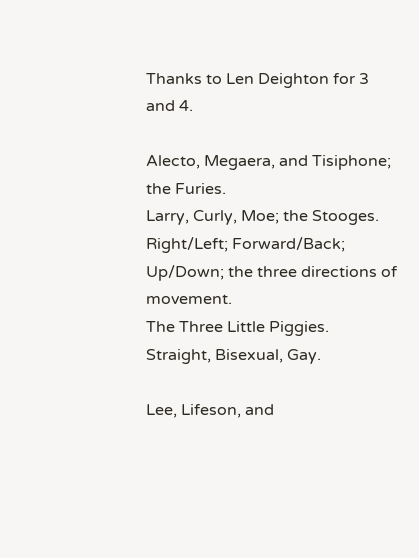Thanks to Len Deighton for 3 and 4.

Alecto, Megaera, and Tisiphone; the Furies.
Larry, Curly, Moe; the Stooges.
Right/Left; Forward/Back; Up/Down; the three directions of movement.
The Three Little Piggies.
Straight, Bisexual, Gay.

Lee, Lifeson, and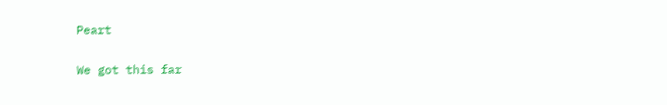Peart

We got this far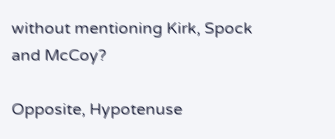without mentioning Kirk, Spock and McCoy?

Opposite, Hypotenuse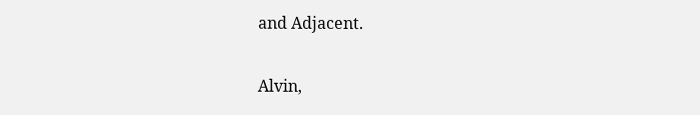and Adjacent.

Alvin,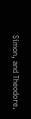Simon, and Theodore.